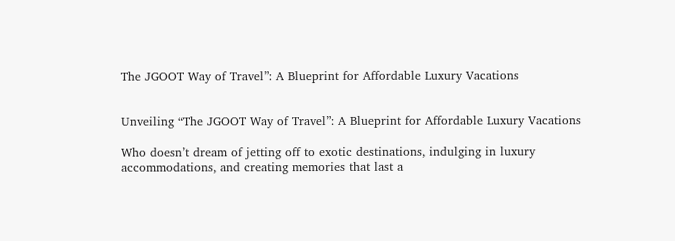The JGOOT Way of Travel”: A Blueprint for Affordable Luxury Vacations


Unveiling “The JGOOT Way of Travel”: A Blueprint for Affordable Luxury Vacations

Who doesn’t dream of jetting off to exotic destinations, indulging in luxury accommodations, and creating memories that last a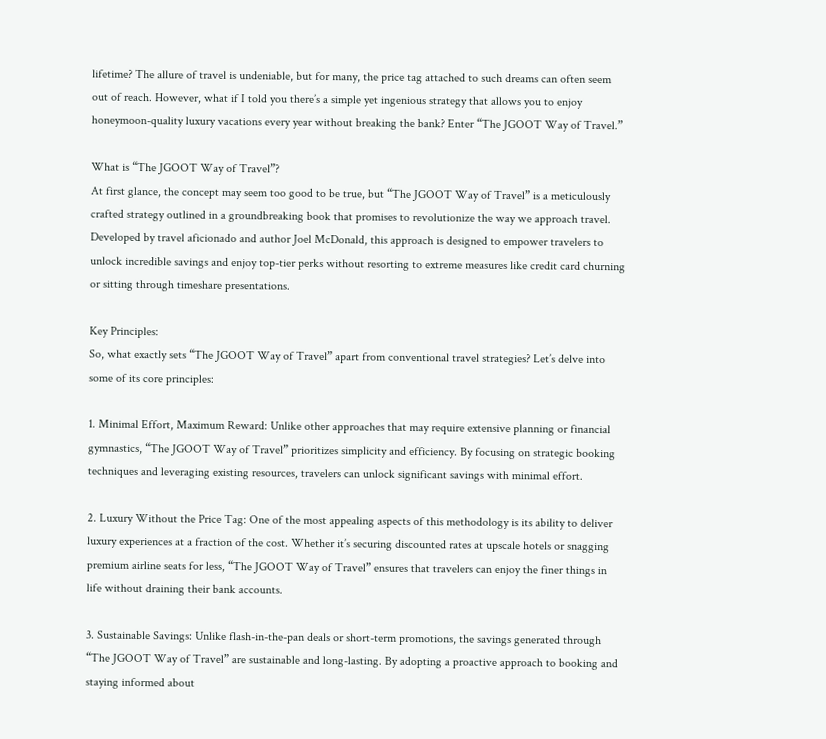lifetime? The allure of travel is undeniable, but for many, the price tag attached to such dreams can often seem out of reach. However, what if I told you there’s a simple yet ingenious strategy that allows you to enjoy honeymoon-quality luxury vacations every year without breaking the bank? Enter “The JGOOT Way of Travel.”

What is “The JGOOT Way of Travel”?
At first glance, the concept may seem too good to be true, but “The JGOOT Way of Travel” is a meticulously crafted strategy outlined in a groundbreaking book that promises to revolutionize the way we approach travel. Developed by travel aficionado and author Joel McDonald, this approach is designed to empower travelers to unlock incredible savings and enjoy top-tier perks without resorting to extreme measures like credit card churning or sitting through timeshare presentations.

Key Principles:
So, what exactly sets “The JGOOT Way of Travel” apart from conventional travel strategies? Let’s delve into some of its core principles:

1. Minimal Effort, Maximum Reward: Unlike other approaches that may require extensive planning or financial gymnastics, “The JGOOT Way of Travel” prioritizes simplicity and efficiency. By focusing on strategic booking techniques and leveraging existing resources, travelers can unlock significant savings with minimal effort.

2. Luxury Without the Price Tag: One of the most appealing aspects of this methodology is its ability to deliver luxury experiences at a fraction of the cost. Whether it’s securing discounted rates at upscale hotels or snagging premium airline seats for less, “The JGOOT Way of Travel” ensures that travelers can enjoy the finer things in life without draining their bank accounts.

3. Sustainable Savings: Unlike flash-in-the-pan deals or short-term promotions, the savings generated through “The JGOOT Way of Travel” are sustainable and long-lasting. By adopting a proactive approach to booking and staying informed about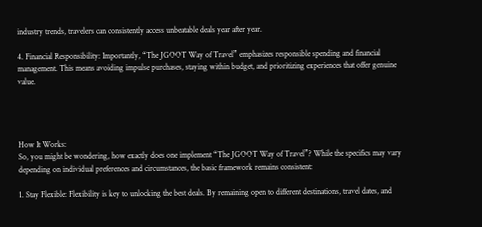industry trends, travelers can consistently access unbeatable deals year after year.

4. Financial Responsibility: Importantly, “The JGOOT Way of Travel” emphasizes responsible spending and financial management. This means avoiding impulse purchases, staying within budget, and prioritizing experiences that offer genuine value.




How It Works:
So, you might be wondering, how exactly does one implement “The JGOOT Way of Travel”? While the specifics may vary depending on individual preferences and circumstances, the basic framework remains consistent:

1. Stay Flexible: Flexibility is key to unlocking the best deals. By remaining open to different destinations, travel dates, and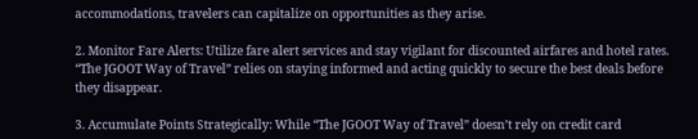accommodations, travelers can capitalize on opportunities as they arise.

2. Monitor Fare Alerts: Utilize fare alert services and stay vigilant for discounted airfares and hotel rates. “The JGOOT Way of Travel” relies on staying informed and acting quickly to secure the best deals before they disappear.

3. Accumulate Points Strategically: While “The JGOOT Way of Travel” doesn’t rely on credit card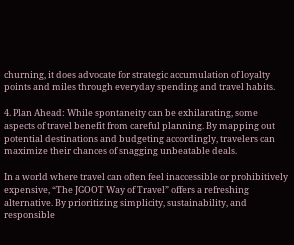churning, it does advocate for strategic accumulation of loyalty points and miles through everyday spending and travel habits.

4. Plan Ahead: While spontaneity can be exhilarating, some aspects of travel benefit from careful planning. By mapping out potential destinations and budgeting accordingly, travelers can maximize their chances of snagging unbeatable deals.

In a world where travel can often feel inaccessible or prohibitively expensive, “The JGOOT Way of Travel” offers a refreshing alternative. By prioritizing simplicity, sustainability, and responsible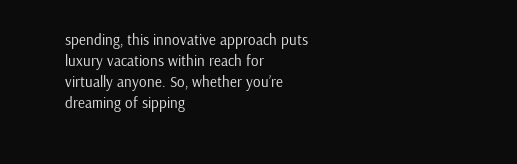spending, this innovative approach puts luxury vacations within reach for virtually anyone. So, whether you’re dreaming of sipping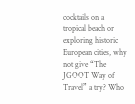cocktails on a tropical beach or exploring historic European cities, why not give “The JGOOT Way of Travel” a try? Who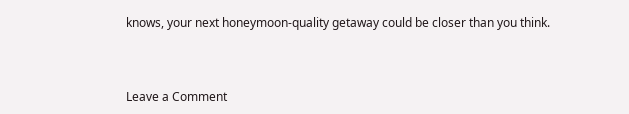knows, your next honeymoon-quality getaway could be closer than you think.



Leave a Comment